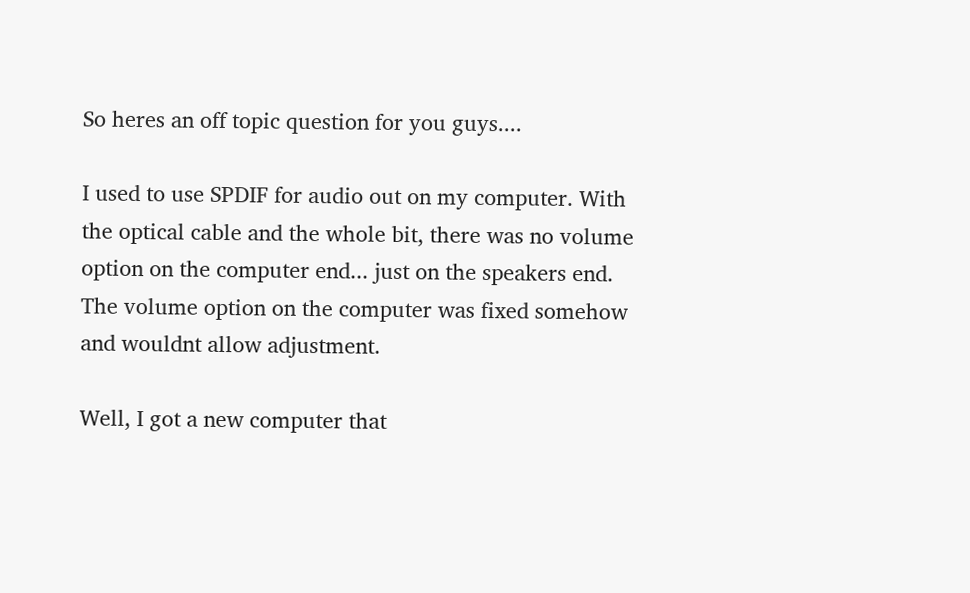So heres an off topic question for you guys....

I used to use SPDIF for audio out on my computer. With the optical cable and the whole bit, there was no volume option on the computer end... just on the speakers end. The volume option on the computer was fixed somehow and wouldnt allow adjustment.

Well, I got a new computer that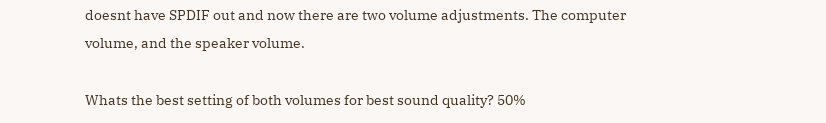doesnt have SPDIF out and now there are two volume adjustments. The computer volume, and the speaker volume.

Whats the best setting of both volumes for best sound quality? 50%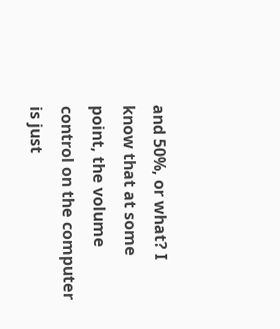and 50%, or what? I know that at some point, the volume control on the computer is just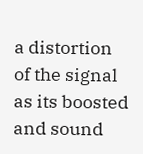a distortion of the signal as its boosted and sound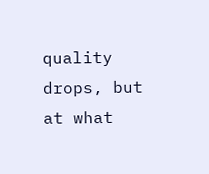quality drops, but at what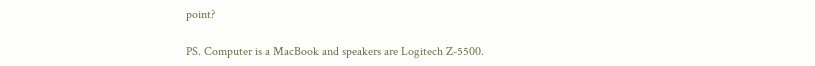point?

PS. Computer is a MacBook and speakers are Logitech Z-5500.